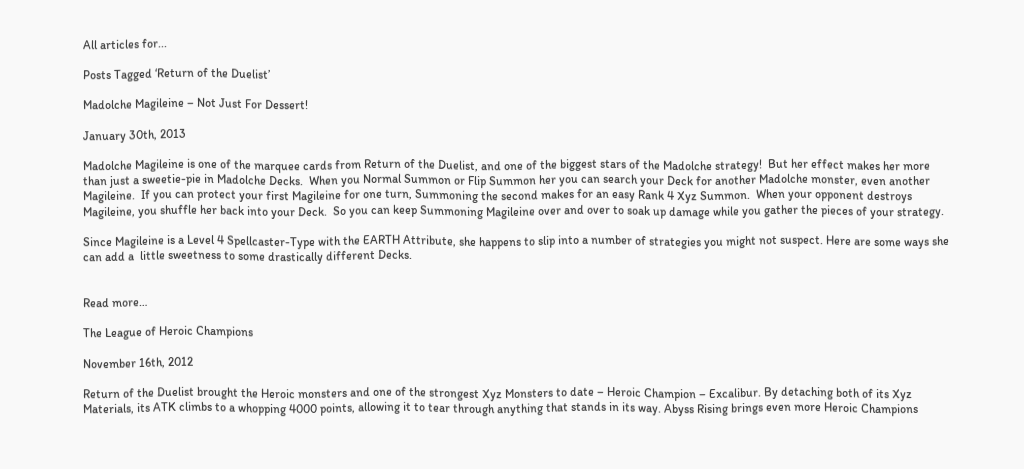All articles for...

Posts Tagged ‘Return of the Duelist’

Madolche Magileine – Not Just For Dessert!

January 30th, 2013

Madolche Magileine is one of the marquee cards from Return of the Duelist, and one of the biggest stars of the Madolche strategy!  But her effect makes her more than just a sweetie-pie in Madolche Decks.  When you Normal Summon or Flip Summon her you can search your Deck for another Madolche monster, even another Magileine.  If you can protect your first Magileine for one turn, Summoning the second makes for an easy Rank 4 Xyz Summon.  When your opponent destroys Magileine, you shuffle her back into your Deck.  So you can keep Summoning Magileine over and over to soak up damage while you gather the pieces of your strategy.

Since Magileine is a Level 4 Spellcaster-Type with the EARTH Attribute, she happens to slip into a number of strategies you might not suspect. Here are some ways she can add a  little sweetness to some drastically different Decks.


Read more…

The League of Heroic Champions

November 16th, 2012

Return of the Duelist brought the Heroic monsters and one of the strongest Xyz Monsters to date – Heroic Champion – Excalibur. By detaching both of its Xyz Materials, its ATK climbs to a whopping 4000 points, allowing it to tear through anything that stands in its way. Abyss Rising brings even more Heroic Champions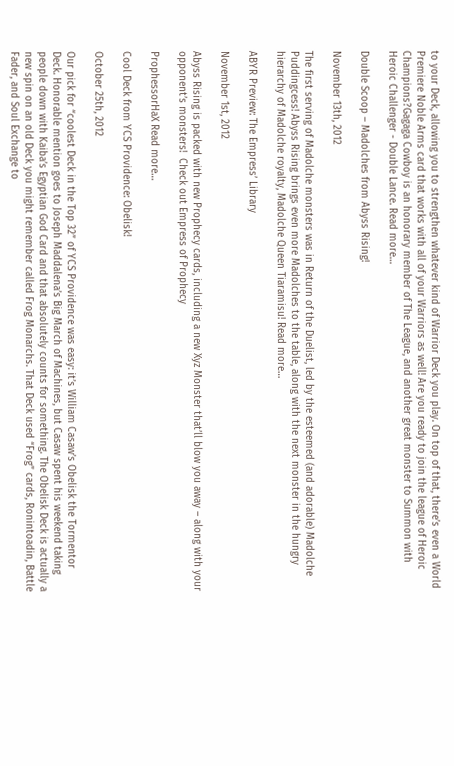to your Deck, allowing you to strengthen whatever kind of Warrior Deck you play. On top of that, there’s even a World Premiere Noble Arms card that works with all of your Warriors as well! Are you ready to join the league of Heroic Champions?Gagaga Cowboy is an honorary member of The League, and another great monster to Summon with Heroic Challenger - Double Lance. Read more…

Double Scoop – Madolches from Abyss Rising!

November 13th, 2012

The first serving of Madolche monsters was in Return of the Duelist, led by the esteemed (and adorable) Madolche Puddingcess! Abyss Rising brings even more Madolches to the table, along with the next monster in the hungry hierarchy of Madolche royalty, Madolche Queen Tiaramisu! Read more…

ABYR Preview: The Empress’ Library

November 1st, 2012

Abyss Rising is packed with new Prophecy cards, including a new Xyz Monster that’ll blow you away – along with your opponent’s monsters!  Check out Empress of Prophecy

ProphessorHaX Read more…

Cool Deck from YCS Providence: Obelisk!

October 25th, 2012

Our pick for “coolest Deck in the Top 32” of YCS Providence was easy: it’s William Casaw’s Obelisk the Tormentor Deck. Honorable mention goes to Joseph Maddalena’s Big March of Machines, but Casaw spent his weekend taking people down with Kaiba’s Egyptian God Card and that absolutely counts for something. The Obelisk Deck is actually a new spin on an old Deck you might remember called Frog Monarchs. That Deck used “Frog” cards, Ronintoadin, Battle Fader, and Soul Exchange to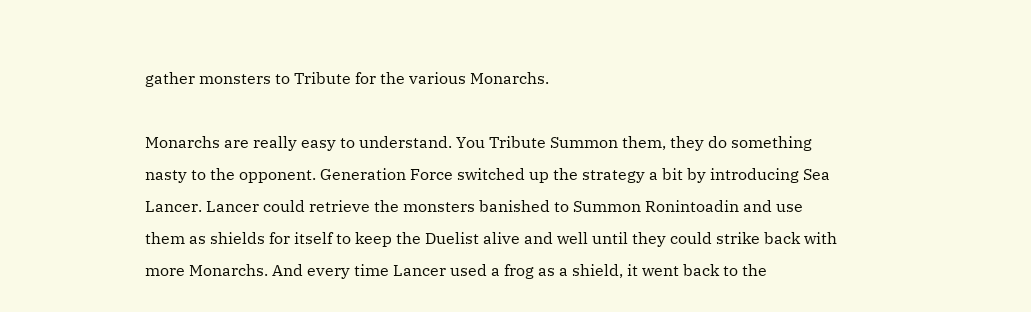gather monsters to Tribute for the various Monarchs.

Monarchs are really easy to understand. You Tribute Summon them, they do something nasty to the opponent. Generation Force switched up the strategy a bit by introducing Sea Lancer. Lancer could retrieve the monsters banished to Summon Ronintoadin and use them as shields for itself to keep the Duelist alive and well until they could strike back with more Monarchs. And every time Lancer used a frog as a shield, it went back to the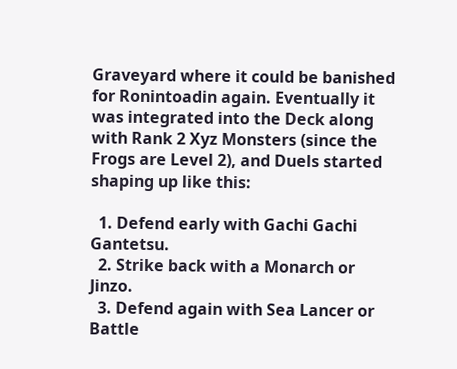Graveyard where it could be banished for Ronintoadin again. Eventually it was integrated into the Deck along with Rank 2 Xyz Monsters (since the Frogs are Level 2), and Duels started shaping up like this:

  1. Defend early with Gachi Gachi Gantetsu.
  2. Strike back with a Monarch or Jinzo.
  3. Defend again with Sea Lancer or Battle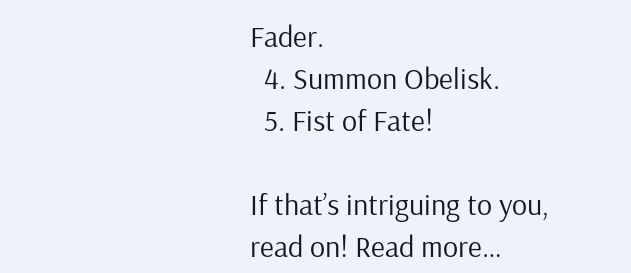Fader.
  4. Summon Obelisk.
  5. Fist of Fate!

If that’s intriguing to you, read on! Read more…